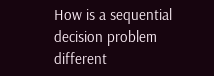How is a sequential decision problem different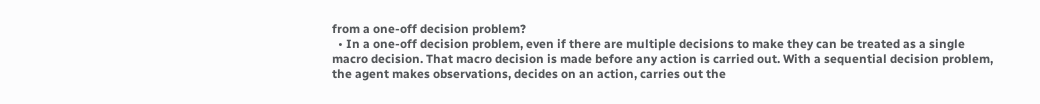from a one-off decision problem?
  • In a one-off decision problem, even if there are multiple decisions to make they can be treated as a single macro decision. That macro decision is made before any action is carried out. With a sequential decision problem, the agent makes observations, decides on an action, carries out the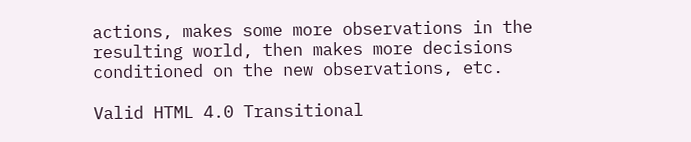actions, makes some more observations in the resulting world, then makes more decisions conditioned on the new observations, etc.

Valid HTML 4.0 Transitional